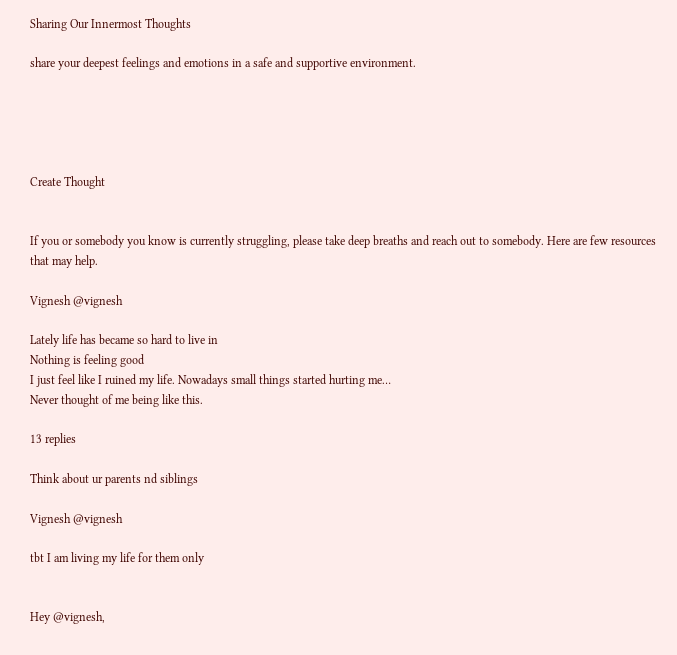Sharing Our Innermost Thoughts

share your deepest feelings and emotions in a safe and supportive environment.





Create Thought


If you or somebody you know is currently struggling, please take deep breaths and reach out to somebody. Here are few resources that may help.

Vignesh @vignesh

Lately life has became so hard to live in
Nothing is feeling good
I just feel like I ruined my life. Nowadays small things started hurting me…
Never thought of me being like this.

13 replies

Think about ur parents nd siblings

Vignesh @vignesh

tbt I am living my life for them only


Hey @vignesh,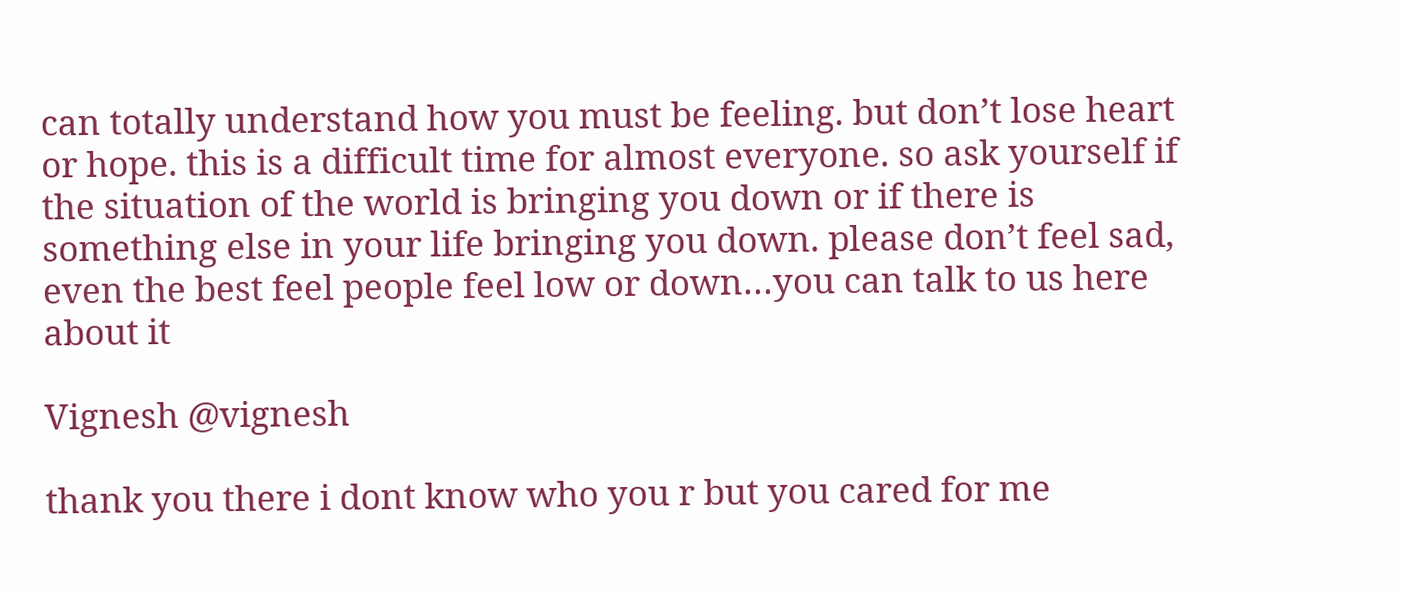can totally understand how you must be feeling. but don’t lose heart or hope. this is a difficult time for almost everyone. so ask yourself if the situation of the world is bringing you down or if there is something else in your life bringing you down. please don’t feel sad, even the best feel people feel low or down…you can talk to us here about it

Vignesh @vignesh

thank you there i dont know who you r but you cared for me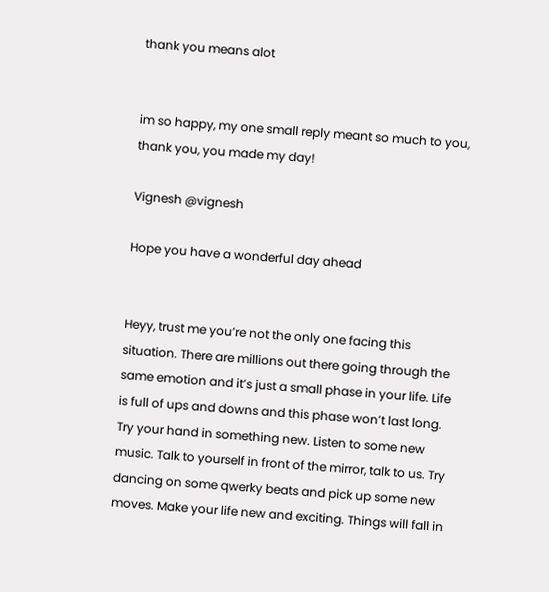thank you means alot


im so happy, my one small reply meant so much to you, thank you, you made my day!

Vignesh @vignesh

Hope you have a wonderful day ahead


Heyy, trust me you’re not the only one facing this situation. There are millions out there going through the same emotion and it’s just a small phase in your life. Life is full of ups and downs and this phase won’t last long. Try your hand in something new. Listen to some new music. Talk to yourself in front of the mirror, talk to us. Try dancing on some qwerky beats and pick up some new moves. Make your life new and exciting. Things will fall in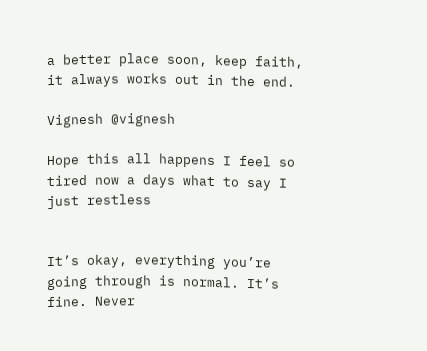a better place soon, keep faith, it always works out in the end.

Vignesh @vignesh

Hope this all happens I feel so tired now a days what to say I just restless


It’s okay, everything you’re going through is normal. It’s fine. Never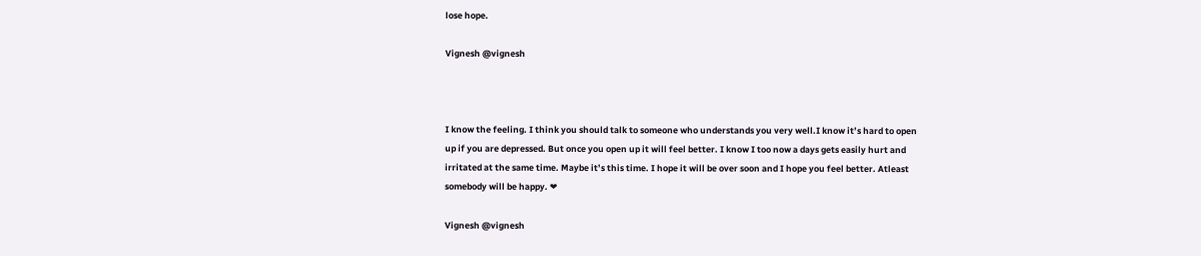lose hope.

Vignesh @vignesh



I know the feeling. I think you should talk to someone who understands you very well.I know it’s hard to open up if you are depressed. But once you open up it will feel better. I know I too now a days gets easily hurt and irritated at the same time. Maybe it’s this time. I hope it will be over soon and I hope you feel better. Atleast somebody will be happy. ❤

Vignesh @vignesh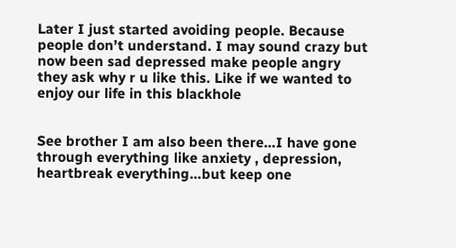Later I just started avoiding people. Because people don’t understand. I may sound crazy but now been sad depressed make people angry they ask why r u like this. Like if we wanted to enjoy our life in this blackhole


See brother I am also been there…I have gone through everything like anxiety , depression, heartbreak everything…but keep one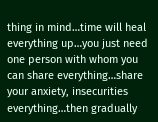thing in mind…time will heal everything up…you just need one person with whom you can share everything…share your anxiety, insecurities everything…then gradually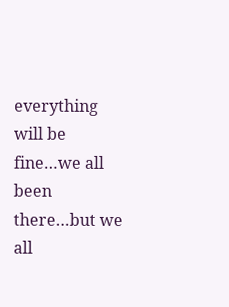everything will be fine…we all been there…but we all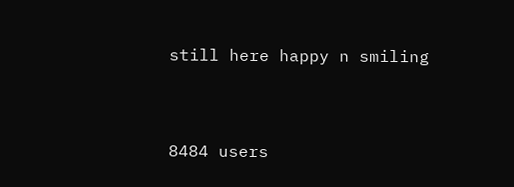still here happy n smiling


8484 users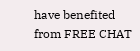have benefited
from FREE CHAT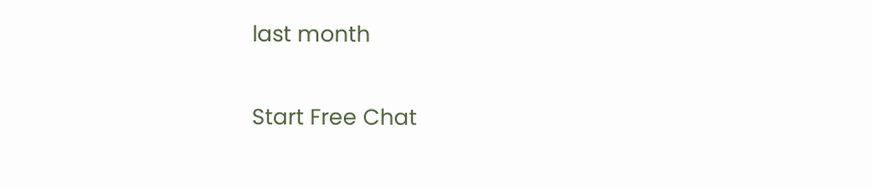last month

Start Free Chat